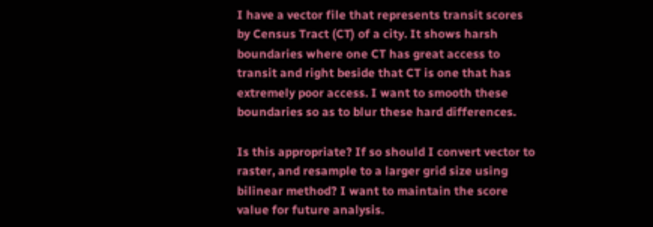I have a vector file that represents transit scores by Census Tract (CT) of a city. It shows harsh boundaries where one CT has great access to transit and right beside that CT is one that has extremely poor access. I want to smooth these boundaries so as to blur these hard differences.

Is this appropriate? If so should I convert vector to raster, and resample to a larger grid size using bilinear method? I want to maintain the score value for future analysis.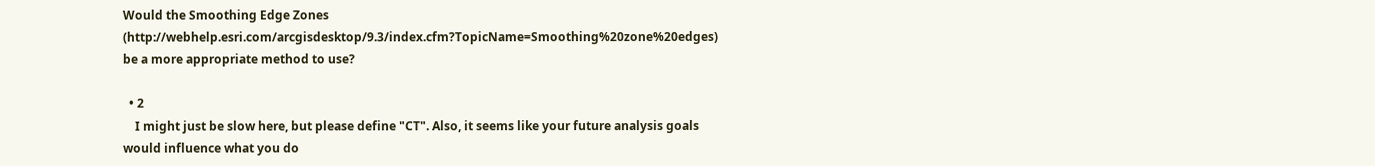Would the Smoothing Edge Zones (http://webhelp.esri.com/arcgisdesktop/9.3/index.cfm?TopicName=Smoothing%20zone%20edges) be a more appropriate method to use?

  • 2
    I might just be slow here, but please define "CT". Also, it seems like your future analysis goals would influence what you do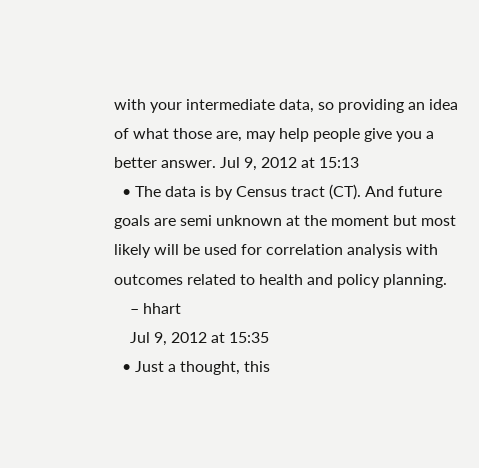with your intermediate data, so providing an idea of what those are, may help people give you a better answer. Jul 9, 2012 at 15:13
  • The data is by Census tract (CT). And future goals are semi unknown at the moment but most likely will be used for correlation analysis with outcomes related to health and policy planning.
    – hhart
    Jul 9, 2012 at 15:35
  • Just a thought, this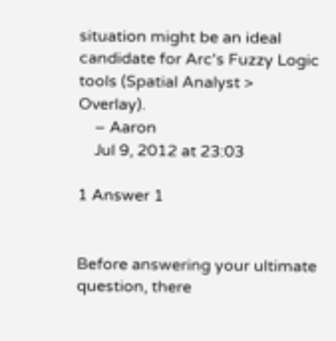situation might be an ideal candidate for Arc's Fuzzy Logic tools (Spatial Analyst > Overlay).
    – Aaron
    Jul 9, 2012 at 23:03

1 Answer 1


Before answering your ultimate question, there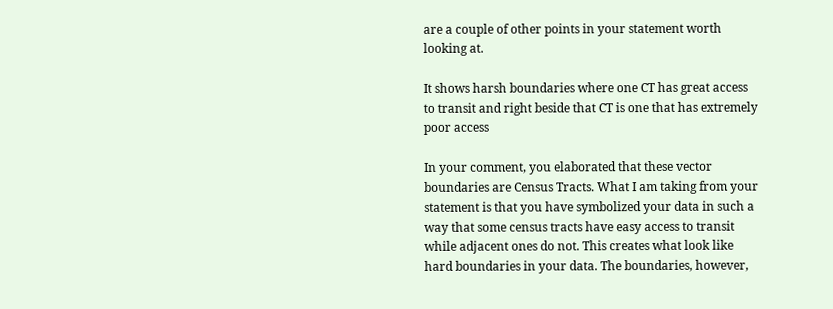are a couple of other points in your statement worth looking at.

It shows harsh boundaries where one CT has great access to transit and right beside that CT is one that has extremely poor access

In your comment, you elaborated that these vector boundaries are Census Tracts. What I am taking from your statement is that you have symbolized your data in such a way that some census tracts have easy access to transit while adjacent ones do not. This creates what look like hard boundaries in your data. The boundaries, however,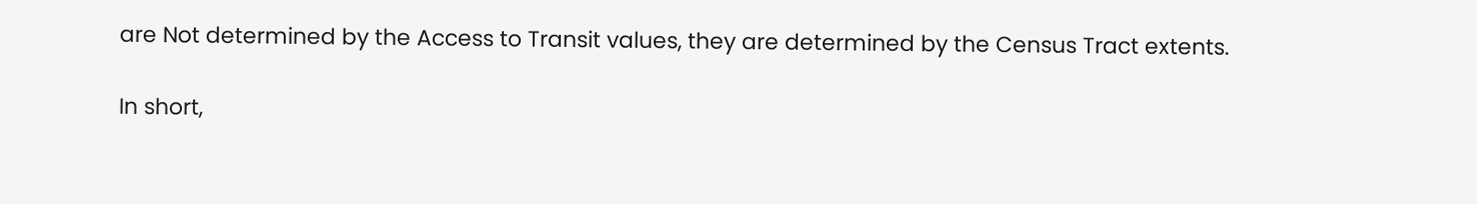are Not determined by the Access to Transit values, they are determined by the Census Tract extents.

In short,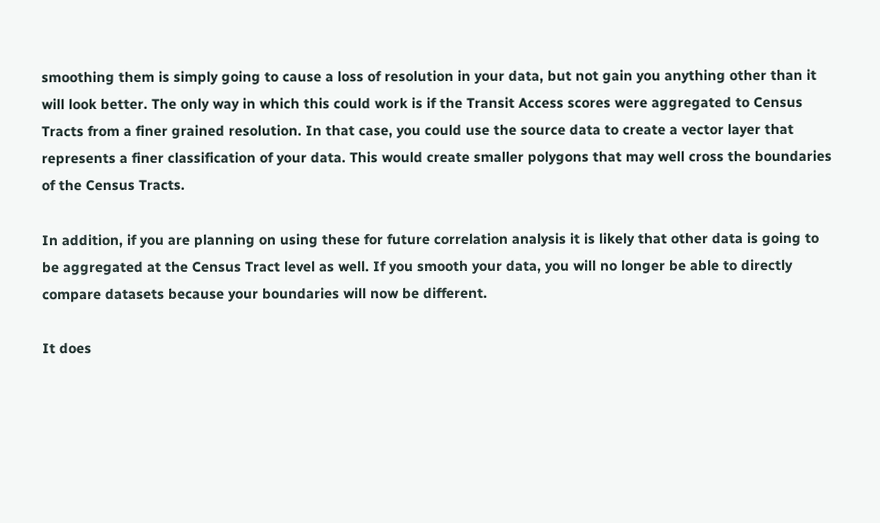smoothing them is simply going to cause a loss of resolution in your data, but not gain you anything other than it will look better. The only way in which this could work is if the Transit Access scores were aggregated to Census Tracts from a finer grained resolution. In that case, you could use the source data to create a vector layer that represents a finer classification of your data. This would create smaller polygons that may well cross the boundaries of the Census Tracts.

In addition, if you are planning on using these for future correlation analysis it is likely that other data is going to be aggregated at the Census Tract level as well. If you smooth your data, you will no longer be able to directly compare datasets because your boundaries will now be different.

It does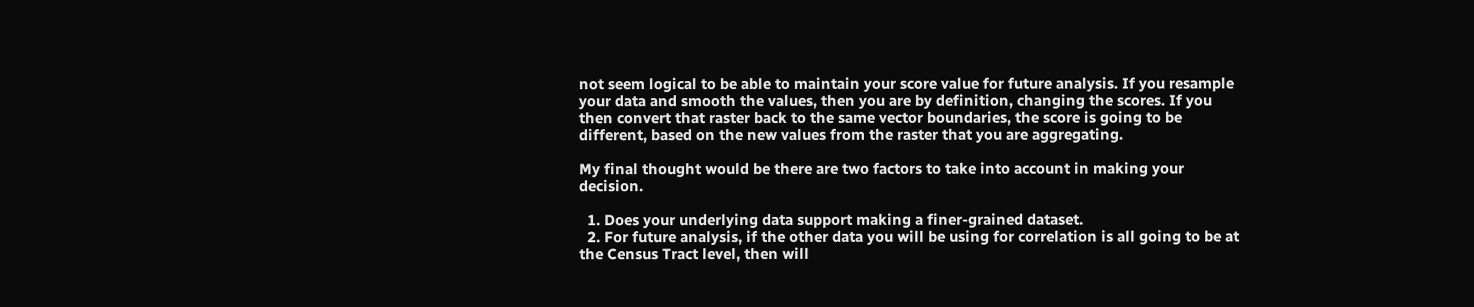not seem logical to be able to maintain your score value for future analysis. If you resample your data and smooth the values, then you are by definition, changing the scores. If you then convert that raster back to the same vector boundaries, the score is going to be different, based on the new values from the raster that you are aggregating.

My final thought would be there are two factors to take into account in making your decision.

  1. Does your underlying data support making a finer-grained dataset.
  2. For future analysis, if the other data you will be using for correlation is all going to be at the Census Tract level, then will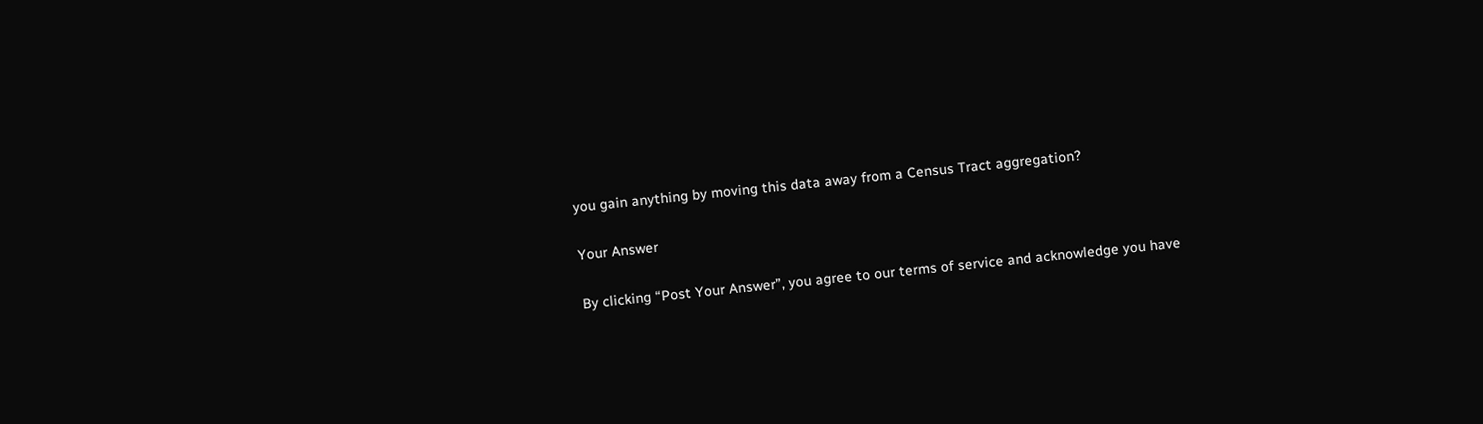you gain anything by moving this data away from a Census Tract aggregation?

Your Answer

By clicking “Post Your Answer”, you agree to our terms of service and acknowledge you have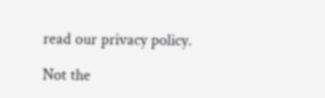read our privacy policy.

Not the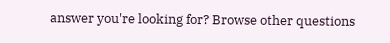answer you're looking for? Browse other questions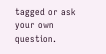tagged or ask your own question.